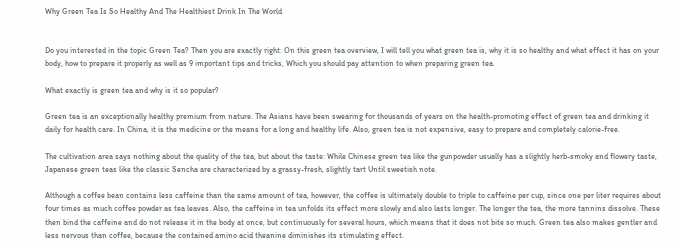Why Green Tea Is So Healthy And The Healthiest Drink In The World


Do you interested in the topic Green Tea? Then you are exactly right: On this green tea overview, I will tell you what green tea is, why it is so healthy and what effect it has on your body, how to prepare it properly as well as 9 important tips and tricks, Which you should pay attention to when preparing green tea.

What exactly is green tea and why is it so popular?

Green tea is an exceptionally healthy premium from nature. The Asians have been swearing for thousands of years on the health-promoting effect of green tea and drinking it daily for health care. In China, it is the medicine or the means for a long and healthy life. Also, green tea is not expensive, easy to prepare and completely calorie-free.

The cultivation area says nothing about the quality of the tea, but about the taste: While Chinese green tea like the gunpowder usually has a slightly herb-smoky and flowery taste, Japanese green teas like the classic Sencha are characterized by a grassy-fresh, slightly tart Until sweetish note.

Although a coffee bean contains less caffeine than the same amount of tea, however, the coffee is ultimately double to triple to caffeine per cup, since one per liter requires about four times as much coffee powder as tea leaves. Also, the caffeine in tea unfolds its effect more slowly and also lasts longer. The longer the tea, the more tannins dissolve. These then bind the caffeine and do not release it in the body at once, but continuously for several hours, which means that it does not bite so much. Green tea also makes gentler and less nervous than coffee, because the contained amino acid theanine diminishes its stimulating effect.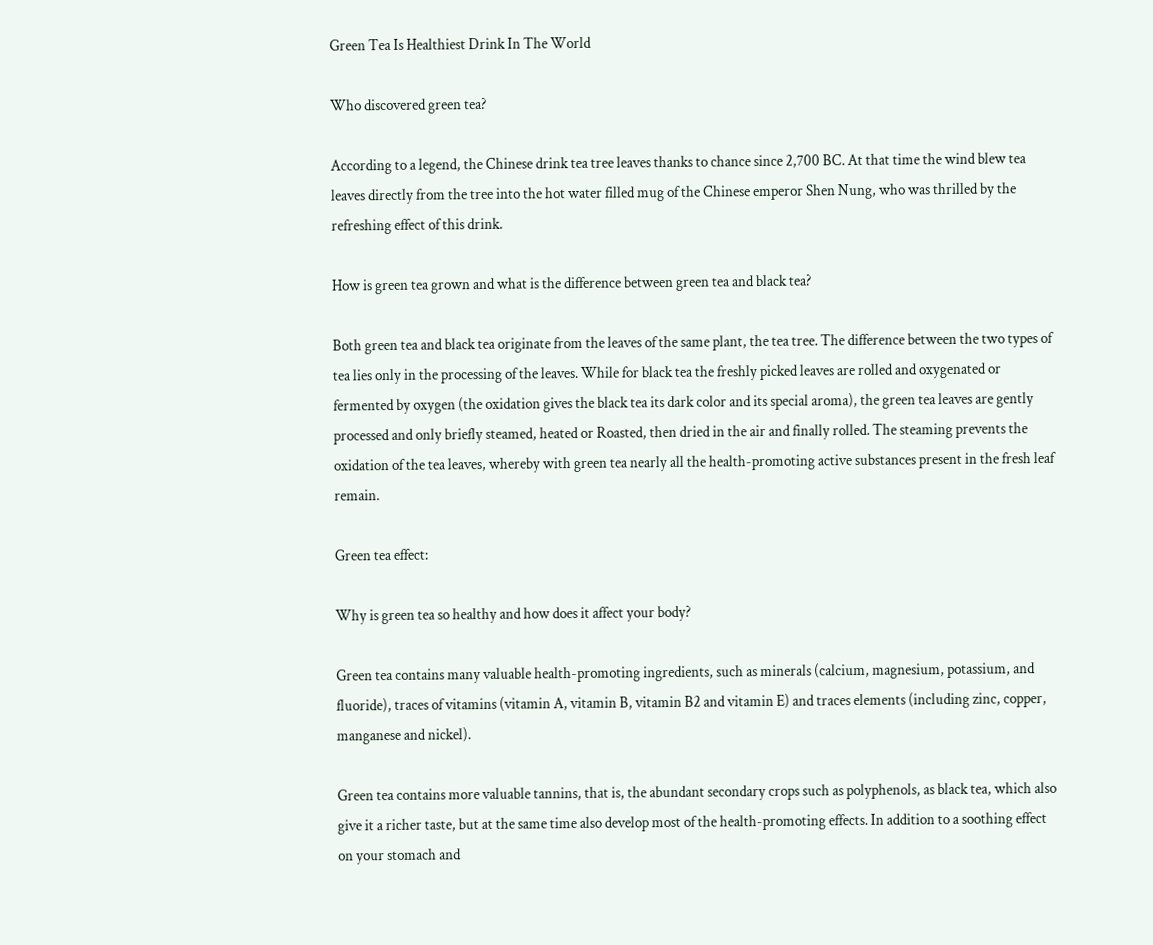Green Tea Is Healthiest Drink In The World

Who discovered green tea?

According to a legend, the Chinese drink tea tree leaves thanks to chance since 2,700 BC. At that time the wind blew tea leaves directly from the tree into the hot water filled mug of the Chinese emperor Shen Nung, who was thrilled by the refreshing effect of this drink.

How is green tea grown and what is the difference between green tea and black tea?

Both green tea and black tea originate from the leaves of the same plant, the tea tree. The difference between the two types of tea lies only in the processing of the leaves. While for black tea the freshly picked leaves are rolled and oxygenated or fermented by oxygen (the oxidation gives the black tea its dark color and its special aroma), the green tea leaves are gently processed and only briefly steamed, heated or Roasted, then dried in the air and finally rolled. The steaming prevents the oxidation of the tea leaves, whereby with green tea nearly all the health-promoting active substances present in the fresh leaf remain.

Green tea effect:

Why is green tea so healthy and how does it affect your body?

Green tea contains many valuable health-promoting ingredients, such as minerals (calcium, magnesium, potassium, and fluoride), traces of vitamins (vitamin A, vitamin B, vitamin B2 and vitamin E) and traces elements (including zinc, copper, manganese and nickel).

Green tea contains more valuable tannins, that is, the abundant secondary crops such as polyphenols, as black tea, which also give it a richer taste, but at the same time also develop most of the health-promoting effects. In addition to a soothing effect on your stomach and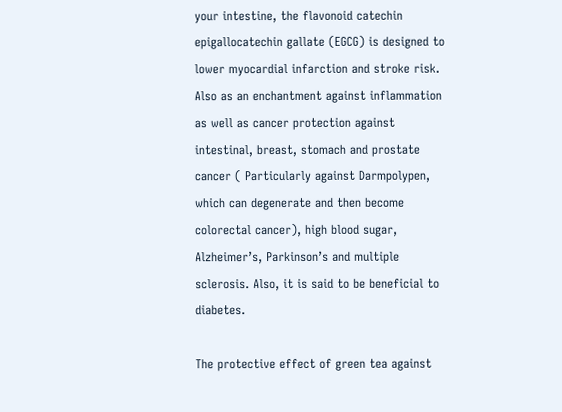your intestine, the flavonoid catechin epigallocatechin gallate (EGCG) is designed to lower myocardial infarction and stroke risk. Also as an enchantment against inflammation as well as cancer protection against intestinal, breast, stomach and prostate cancer ( Particularly against Darmpolypen, which can degenerate and then become colorectal cancer), high blood sugar, Alzheimer’s, Parkinson’s and multiple sclerosis. Also, it is said to be beneficial to diabetes.

The protective effect of green tea against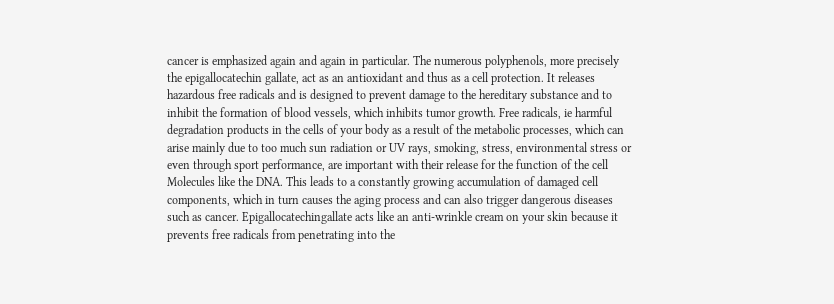cancer is emphasized again and again in particular. The numerous polyphenols, more precisely the epigallocatechin gallate, act as an antioxidant and thus as a cell protection. It releases hazardous free radicals and is designed to prevent damage to the hereditary substance and to inhibit the formation of blood vessels, which inhibits tumor growth. Free radicals, ie harmful degradation products in the cells of your body as a result of the metabolic processes, which can arise mainly due to too much sun radiation or UV rays, smoking, stress, environmental stress or even through sport performance, are important with their release for the function of the cell Molecules like the DNA. This leads to a constantly growing accumulation of damaged cell components, which in turn causes the aging process and can also trigger dangerous diseases such as cancer. Epigallocatechingallate acts like an anti-wrinkle cream on your skin because it prevents free radicals from penetrating into the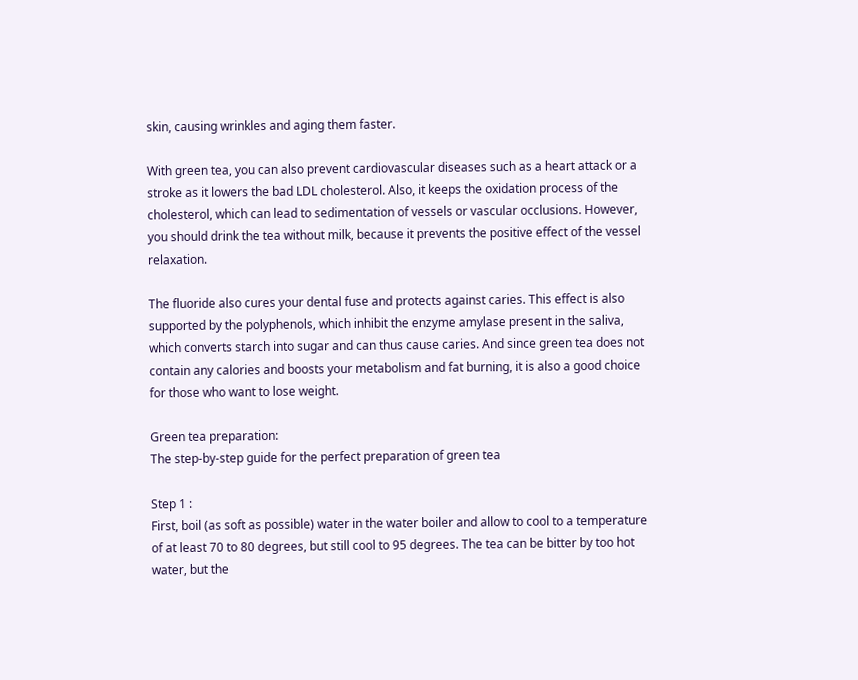skin, causing wrinkles and aging them faster.

With green tea, you can also prevent cardiovascular diseases such as a heart attack or a stroke as it lowers the bad LDL cholesterol. Also, it keeps the oxidation process of the cholesterol, which can lead to sedimentation of vessels or vascular occlusions. However, you should drink the tea without milk, because it prevents the positive effect of the vessel relaxation.

The fluoride also cures your dental fuse and protects against caries. This effect is also supported by the polyphenols, which inhibit the enzyme amylase present in the saliva, which converts starch into sugar and can thus cause caries. And since green tea does not contain any calories and boosts your metabolism and fat burning, it is also a good choice for those who want to lose weight.

Green tea preparation:
The step-by-step guide for the perfect preparation of green tea

Step 1 :
First, boil (as soft as possible) water in the water boiler and allow to cool to a temperature of at least 70 to 80 degrees, but still cool to 95 degrees. The tea can be bitter by too hot water, but the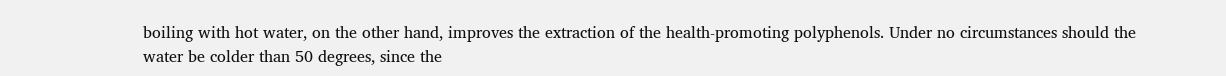boiling with hot water, on the other hand, improves the extraction of the health-promoting polyphenols. Under no circumstances should the water be colder than 50 degrees, since the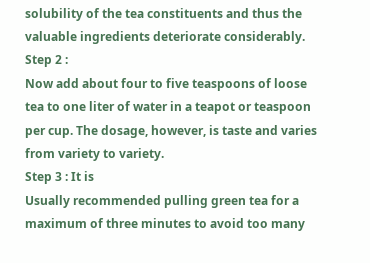solubility of the tea constituents and thus the valuable ingredients deteriorate considerably.
Step 2 :
Now add about four to five teaspoons of loose tea to one liter of water in a teapot or teaspoon per cup. The dosage, however, is taste and varies from variety to variety.
Step 3 : It is
Usually recommended pulling green tea for a maximum of three minutes to avoid too many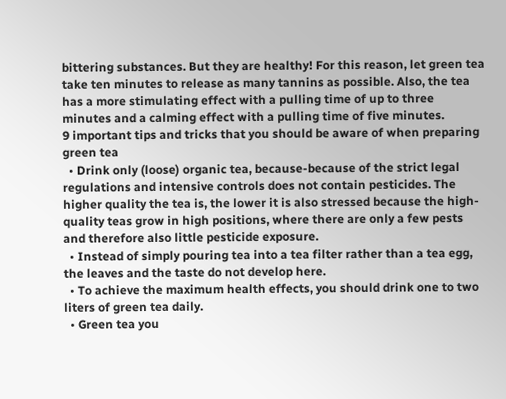bittering substances. But they are healthy! For this reason, let green tea take ten minutes to release as many tannins as possible. Also, the tea has a more stimulating effect with a pulling time of up to three minutes and a calming effect with a pulling time of five minutes.
9 important tips and tricks that you should be aware of when preparing green tea
  • Drink only (loose) organic tea, because-because of the strict legal regulations and intensive controls does not contain pesticides. The higher quality the tea is, the lower it is also stressed because the high-quality teas grow in high positions, where there are only a few pests and therefore also little pesticide exposure.
  • Instead of simply pouring tea into a tea filter rather than a tea egg, the leaves and the taste do not develop here.
  • To achieve the maximum health effects, you should drink one to two liters of green tea daily.
  • Green tea you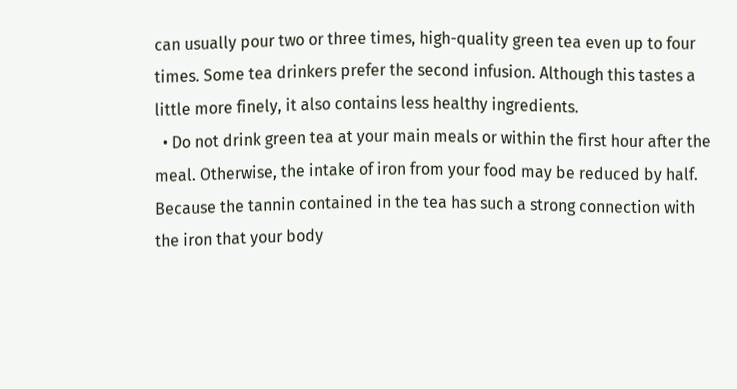can usually pour two or three times, high-quality green tea even up to four times. Some tea drinkers prefer the second infusion. Although this tastes a little more finely, it also contains less healthy ingredients.
  • Do not drink green tea at your main meals or within the first hour after the meal. Otherwise, the intake of iron from your food may be reduced by half. Because the tannin contained in the tea has such a strong connection with the iron that your body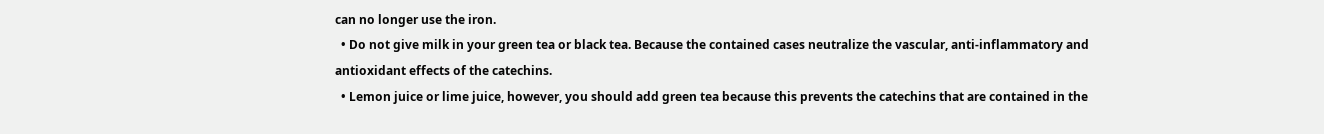can no longer use the iron.
  • Do not give milk in your green tea or black tea. Because the contained cases neutralize the vascular, anti-inflammatory and antioxidant effects of the catechins.
  • Lemon juice or lime juice, however, you should add green tea because this prevents the catechins that are contained in the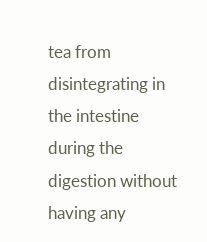tea from disintegrating in the intestine during the digestion without having any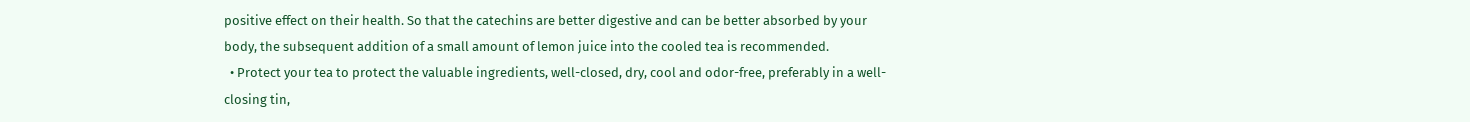positive effect on their health. So that the catechins are better digestive and can be better absorbed by your body, the subsequent addition of a small amount of lemon juice into the cooled tea is recommended.
  • Protect your tea to protect the valuable ingredients, well-closed, dry, cool and odor-free, preferably in a well-closing tin,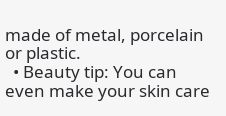made of metal, porcelain or plastic.
  • Beauty tip: You can even make your skin care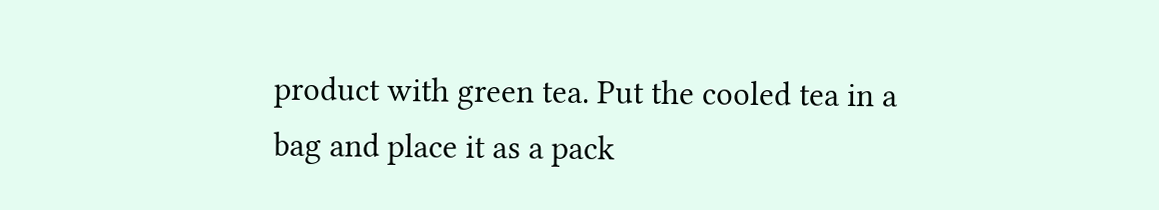product with green tea. Put the cooled tea in a bag and place it as a pack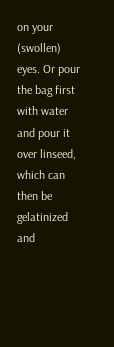on your (swollen) eyes. Or pour the bag first with water and pour it over linseed, which can then be gelatinized and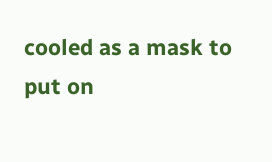cooled as a mask to put on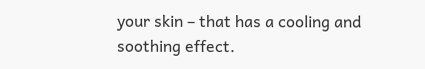your skin – that has a cooling and soothing effect.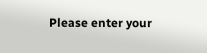Please enter your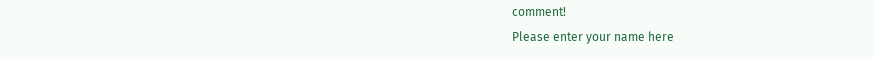comment!
Please enter your name here